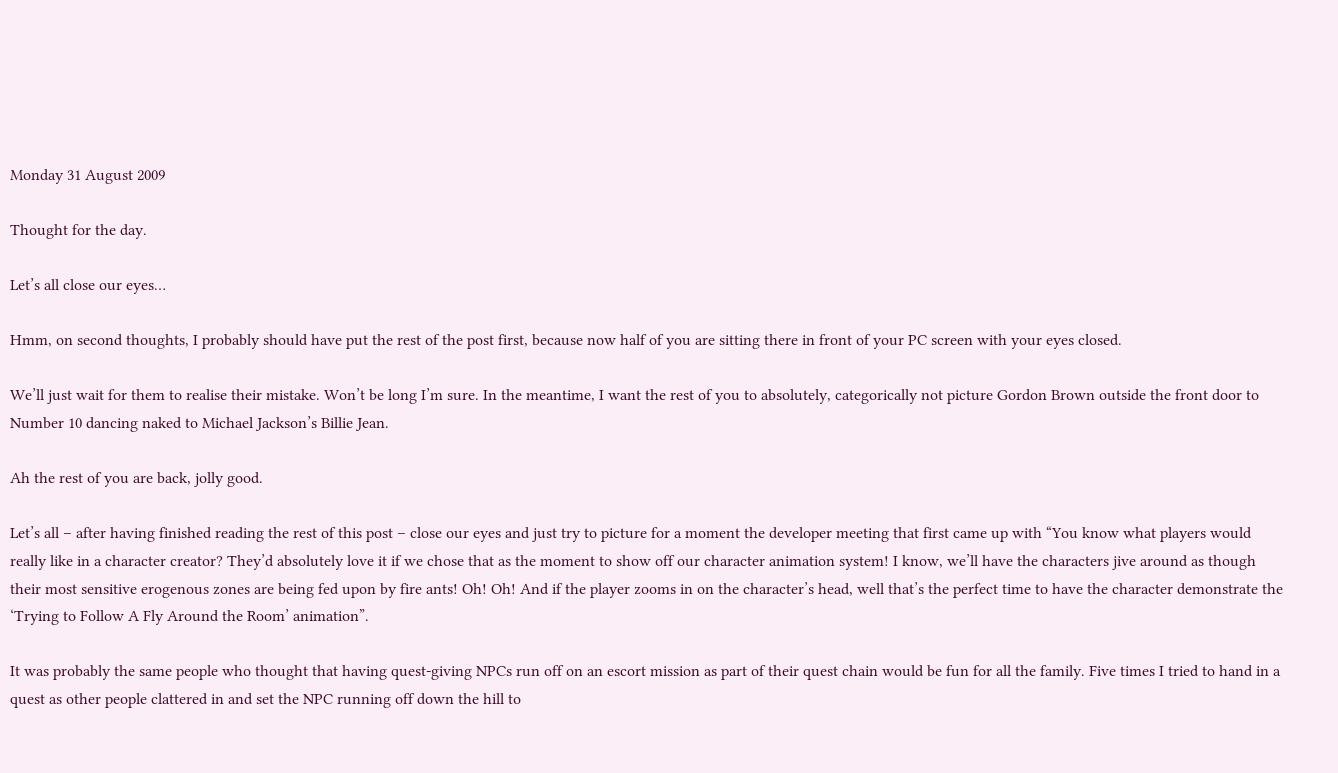Monday 31 August 2009

Thought for the day.

Let’s all close our eyes…

Hmm, on second thoughts, I probably should have put the rest of the post first, because now half of you are sitting there in front of your PC screen with your eyes closed.

We’ll just wait for them to realise their mistake. Won’t be long I’m sure. In the meantime, I want the rest of you to absolutely, categorically not picture Gordon Brown outside the front door to Number 10 dancing naked to Michael Jackson’s Billie Jean.

Ah the rest of you are back, jolly good.

Let’s all – after having finished reading the rest of this post – close our eyes and just try to picture for a moment the developer meeting that first came up with “You know what players would really like in a character creator? They’d absolutely love it if we chose that as the moment to show off our character animation system! I know, we’ll have the characters jive around as though their most sensitive erogenous zones are being fed upon by fire ants! Oh! Oh! And if the player zooms in on the character’s head, well that’s the perfect time to have the character demonstrate the ‘Trying to Follow A Fly Around the Room’ animation”.

It was probably the same people who thought that having quest-giving NPCs run off on an escort mission as part of their quest chain would be fun for all the family. Five times I tried to hand in a quest as other people clattered in and set the NPC running off down the hill to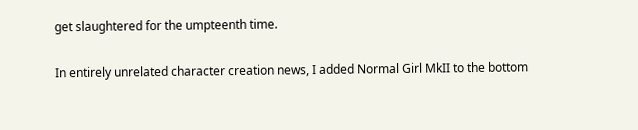get slaughtered for the umpteenth time.

In entirely unrelated character creation news, I added Normal Girl MkII to the bottom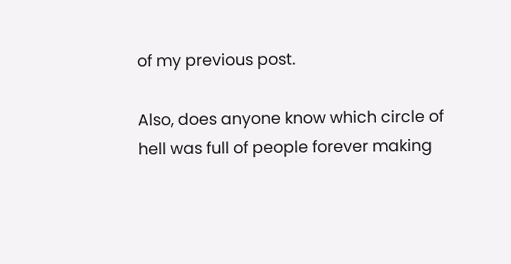of my previous post.

Also, does anyone know which circle of hell was full of people forever making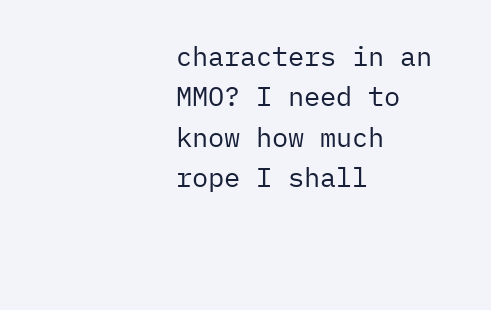characters in an MMO? I need to know how much rope I shall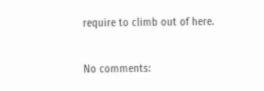require to climb out of here.

No comments: